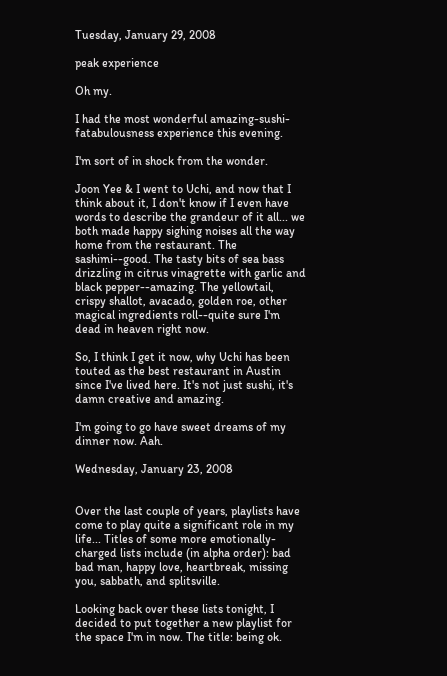Tuesday, January 29, 2008

peak experience

Oh my.

I had the most wonderful amazing-sushi-fatabulousness experience this evening.

I'm sort of in shock from the wonder.

Joon Yee & I went to Uchi, and now that I think about it, I don't know if I even have words to describe the grandeur of it all... we both made happy sighing noises all the way home from the restaurant. The sashimi--good. The tasty bits of sea bass drizzling in citrus vinagrette with garlic and black pepper--amazing. The yellowtail, crispy shallot, avacado, golden roe, other magical ingredients roll--quite sure I'm dead in heaven right now.

So, I think I get it now, why Uchi has been touted as the best restaurant in Austin since I've lived here. It's not just sushi, it's damn creative and amazing.

I'm going to go have sweet dreams of my dinner now. Aah.

Wednesday, January 23, 2008


Over the last couple of years, playlists have come to play quite a significant role in my life... Titles of some more emotionally-charged lists include (in alpha order): bad bad man, happy love, heartbreak, missing you, sabbath, and splitsville.

Looking back over these lists tonight, I decided to put together a new playlist for the space I'm in now. The title: being ok.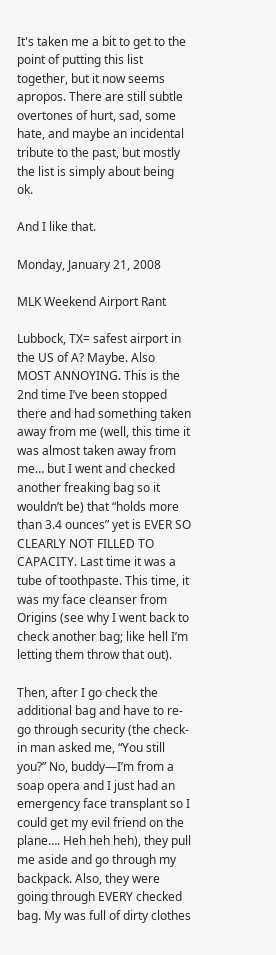It's taken me a bit to get to the point of putting this list together, but it now seems apropos. There are still subtle overtones of hurt, sad, some hate, and maybe an incidental tribute to the past, but mostly the list is simply about being ok.

And I like that.

Monday, January 21, 2008

MLK Weekend Airport Rant

Lubbock, TX= safest airport in the US of A? Maybe. Also MOST ANNOYING. This is the 2nd time I’ve been stopped there and had something taken away from me (well, this time it was almost taken away from me… but I went and checked another freaking bag so it wouldn’t be) that “holds more than 3.4 ounces” yet is EVER SO CLEARLY NOT FILLED TO CAPACITY. Last time it was a tube of toothpaste. This time, it was my face cleanser from Origins (see why I went back to check another bag; like hell I’m letting them throw that out).

Then, after I go check the additional bag and have to re-go through security (the check-in man asked me, “You still you?” No, buddy—I’m from a soap opera and I just had an emergency face transplant so I could get my evil friend on the plane…. Heh heh heh), they pull me aside and go through my backpack. Also, they were going through EVERY checked bag. My was full of dirty clothes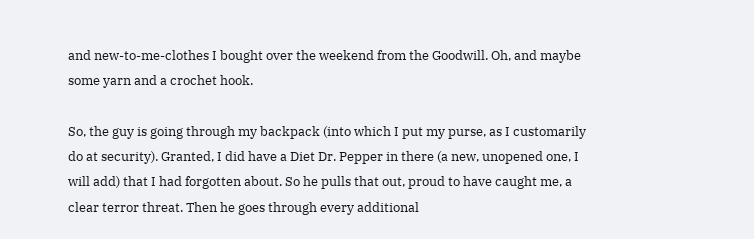and new-to-me-clothes I bought over the weekend from the Goodwill. Oh, and maybe some yarn and a crochet hook.

So, the guy is going through my backpack (into which I put my purse, as I customarily do at security). Granted, I did have a Diet Dr. Pepper in there (a new, unopened one, I will add) that I had forgotten about. So he pulls that out, proud to have caught me, a clear terror threat. Then he goes through every additional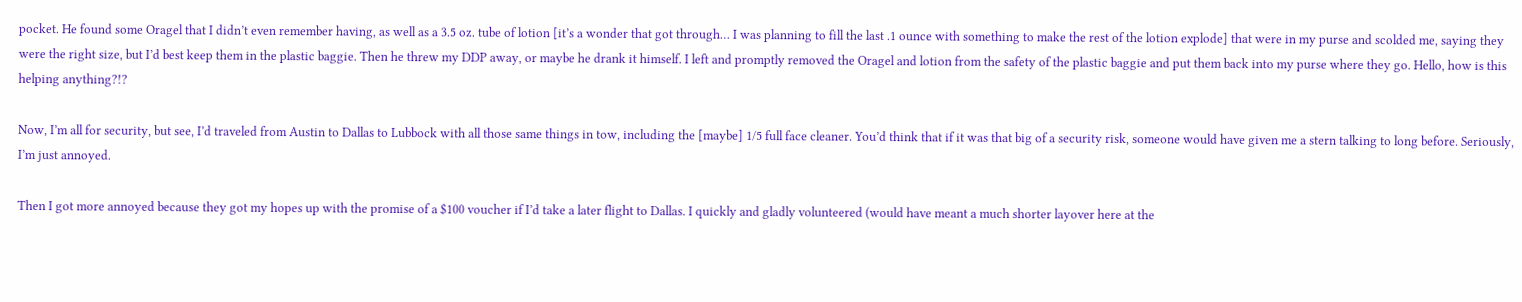pocket. He found some Oragel that I didn’t even remember having, as well as a 3.5 oz. tube of lotion [it’s a wonder that got through… I was planning to fill the last .1 ounce with something to make the rest of the lotion explode] that were in my purse and scolded me, saying they were the right size, but I’d best keep them in the plastic baggie. Then he threw my DDP away, or maybe he drank it himself. I left and promptly removed the Oragel and lotion from the safety of the plastic baggie and put them back into my purse where they go. Hello, how is this helping anything?!?

Now, I’m all for security, but see, I’d traveled from Austin to Dallas to Lubbock with all those same things in tow, including the [maybe] 1/5 full face cleaner. You’d think that if it was that big of a security risk, someone would have given me a stern talking to long before. Seriously, I’m just annoyed.

Then I got more annoyed because they got my hopes up with the promise of a $100 voucher if I’d take a later flight to Dallas. I quickly and gladly volunteered (would have meant a much shorter layover here at the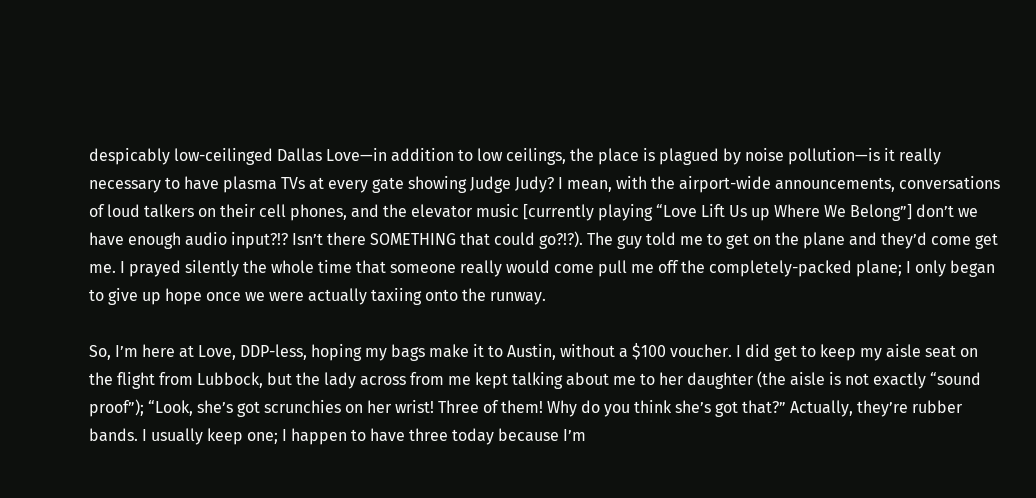despicably low-ceilinged Dallas Love—in addition to low ceilings, the place is plagued by noise pollution—is it really necessary to have plasma TVs at every gate showing Judge Judy? I mean, with the airport-wide announcements, conversations of loud talkers on their cell phones, and the elevator music [currently playing “Love Lift Us up Where We Belong”] don’t we have enough audio input?!? Isn’t there SOMETHING that could go?!?). The guy told me to get on the plane and they’d come get me. I prayed silently the whole time that someone really would come pull me off the completely-packed plane; I only began to give up hope once we were actually taxiing onto the runway.

So, I’m here at Love, DDP-less, hoping my bags make it to Austin, without a $100 voucher. I did get to keep my aisle seat on the flight from Lubbock, but the lady across from me kept talking about me to her daughter (the aisle is not exactly “sound proof”); “Look, she’s got scrunchies on her wrist! Three of them! Why do you think she’s got that?” Actually, they’re rubber bands. I usually keep one; I happen to have three today because I’m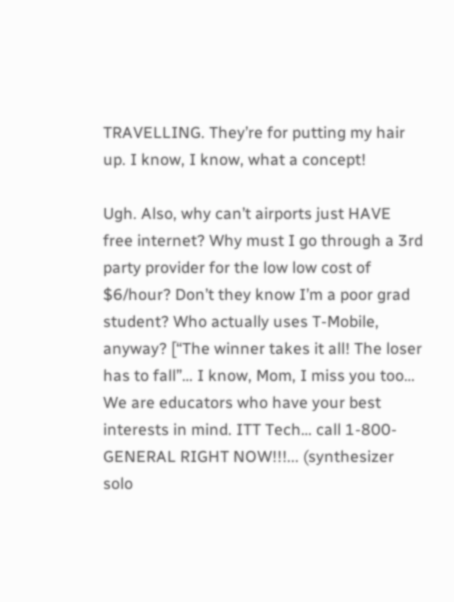TRAVELLING. They’re for putting my hair up. I know, I know, what a concept!

Ugh. Also, why can’t airports just HAVE free internet? Why must I go through a 3rd party provider for the low low cost of $6/hour? Don’t they know I’m a poor grad student? Who actually uses T-Mobile, anyway? [“The winner takes it all! The loser has to fall”… I know, Mom, I miss you too… We are educators who have your best interests in mind. ITT Tech… call 1-800-GENERAL RIGHT NOW!!!... (synthesizer solo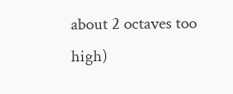about 2 octaves too high)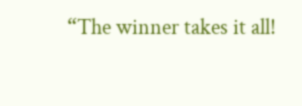“The winner takes it all!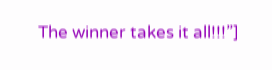The winner takes it all!!!”]